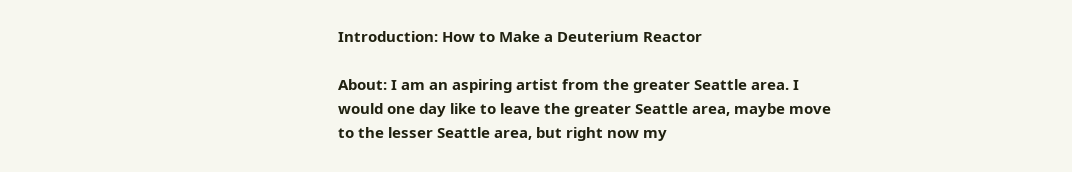Introduction: How to Make a Deuterium Reactor

About: I am an aspiring artist from the greater Seattle area. I would one day like to leave the greater Seattle area, maybe move to the lesser Seattle area, but right now my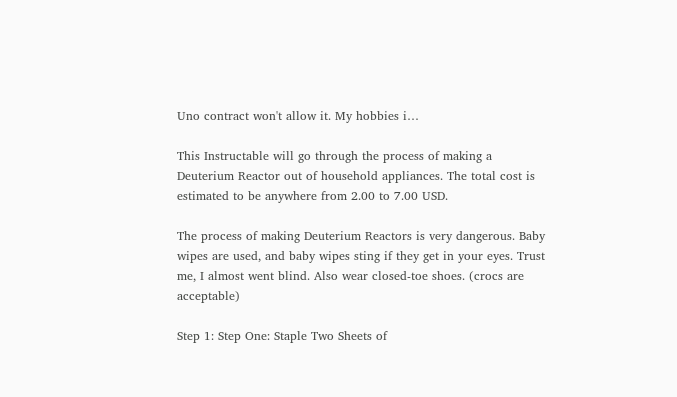Uno contract won't allow it. My hobbies i…

This Instructable will go through the process of making a Deuterium Reactor out of household appliances. The total cost is estimated to be anywhere from 2.00 to 7.00 USD.

The process of making Deuterium Reactors is very dangerous. Baby wipes are used, and baby wipes sting if they get in your eyes. Trust me, I almost went blind. Also wear closed-toe shoes. (crocs are acceptable)

Step 1: Step One: Staple Two Sheets of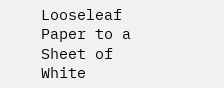Looseleaf Paper to a Sheet of White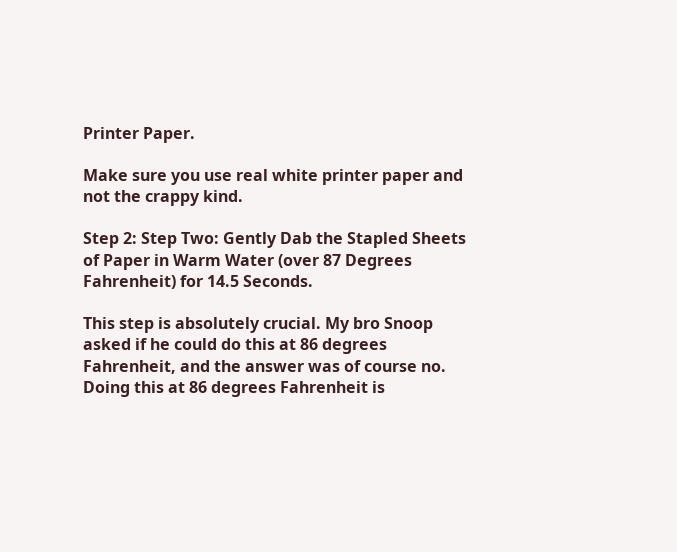Printer Paper.

Make sure you use real white printer paper and not the crappy kind.

Step 2: Step Two: Gently Dab the Stapled Sheets of Paper in Warm Water (over 87 Degrees Fahrenheit) for 14.5 Seconds.

This step is absolutely crucial. My bro Snoop asked if he could do this at 86 degrees Fahrenheit, and the answer was of course no. Doing this at 86 degrees Fahrenheit is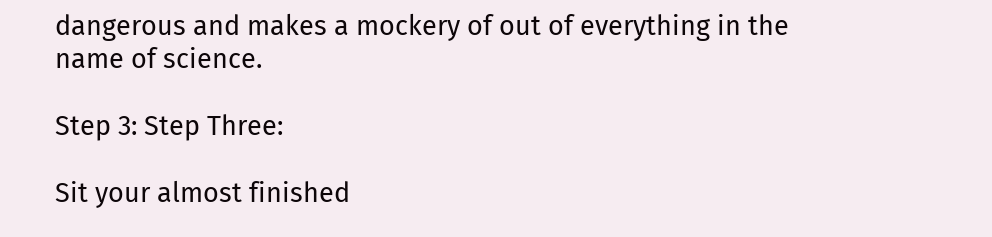dangerous and makes a mockery of out of everything in the name of science.

Step 3: Step Three:

Sit your almost finished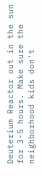Deuterium Reactor out in the sun for 3-5 hours. Make sure the neighborhood kids don't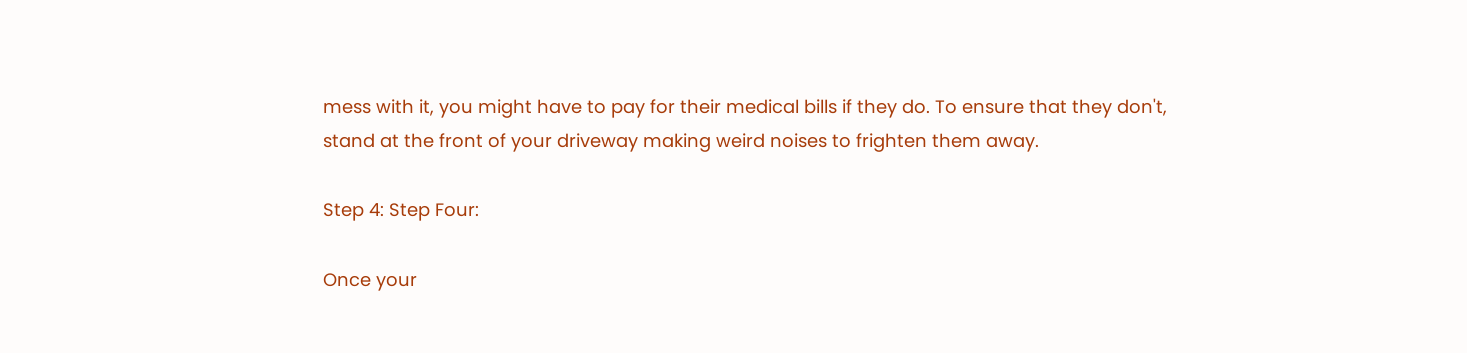mess with it, you might have to pay for their medical bills if they do. To ensure that they don't, stand at the front of your driveway making weird noises to frighten them away.

Step 4: Step Four:

Once your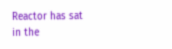Reactor has sat in the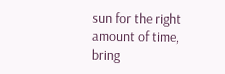sun for the right amount of time, bring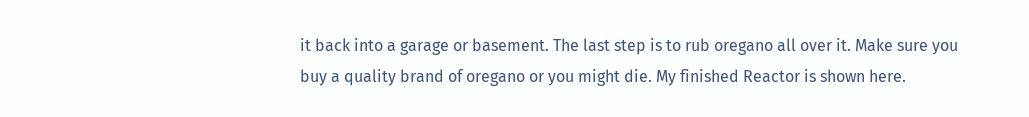it back into a garage or basement. The last step is to rub oregano all over it. Make sure you buy a quality brand of oregano or you might die. My finished Reactor is shown here.